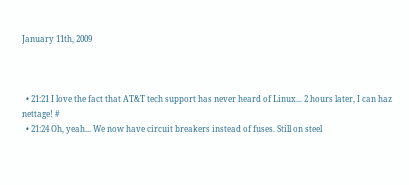January 11th, 2009



  • 21:21 I love the fact that AT&T tech support has never heard of Linux... 2 hours later, I can haz nettage! #
  • 21:24 Oh, yeah... We now have circuit breakers instead of fuses. Still on steel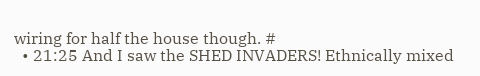wiring for half the house though. #
  • 21:25 And I saw the SHED INVADERS! Ethnically mixed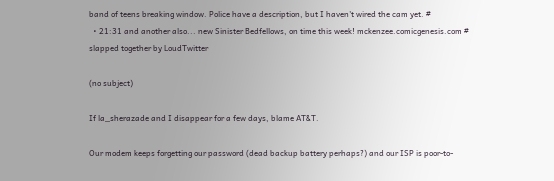band of teens breaking window. Police have a description, but I haven't wired the cam yet. #
  • 21:31 and another also... new Sinister Bedfellows, on time this week! mckenzee.comicgenesis.com #
slapped together by LoudTwitter

(no subject)

If la_sherazade and I disappear for a few days, blame AT&T.

Our modem keeps forgetting our password (dead backup battery perhaps?) and our ISP is poor-to-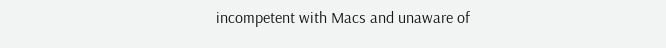incompetent with Macs and unaware of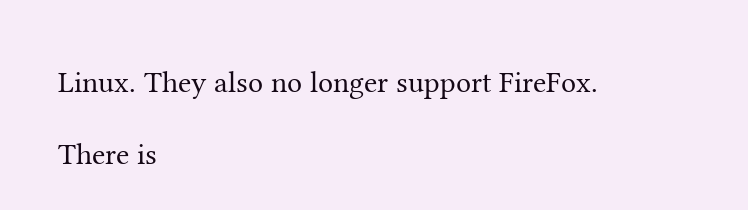Linux. They also no longer support FireFox.

There is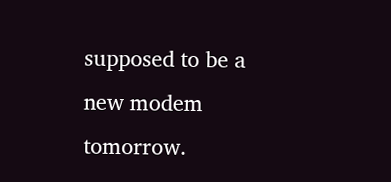supposed to be a new modem tomorrow.